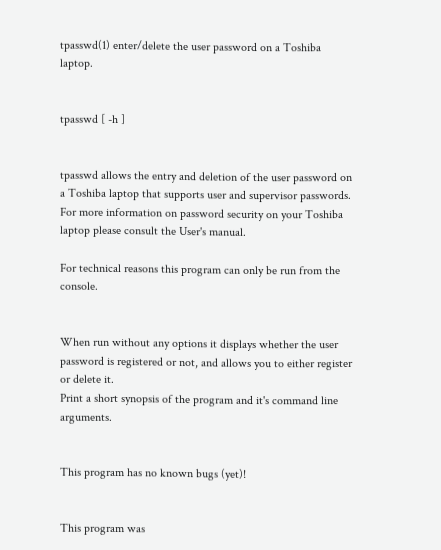tpasswd(1) enter/delete the user password on a Toshiba laptop.


tpasswd [ -h ]


tpasswd allows the entry and deletion of the user password on a Toshiba laptop that supports user and supervisor passwords. For more information on password security on your Toshiba laptop please consult the User's manual.

For technical reasons this program can only be run from the console.


When run without any options it displays whether the user password is registered or not, and allows you to either register or delete it.
Print a short synopsis of the program and it's command line arguments.


This program has no known bugs (yet)!


This program was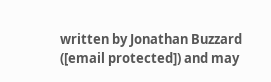written by Jonathan Buzzard ([email protected]) and may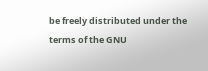be freely distributed under the terms of the GNU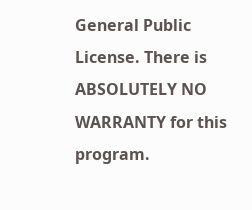General Public License. There is ABSOLUTELY NO WARRANTY for this program.